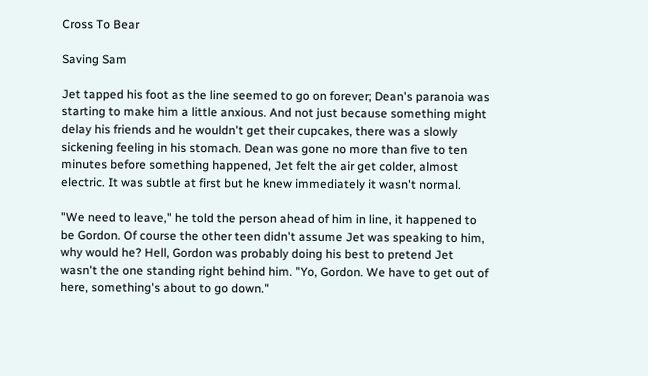Cross To Bear

Saving Sam

Jet tapped his foot as the line seemed to go on forever; Dean's paranoia was starting to make him a little anxious. And not just because something might delay his friends and he wouldn't get their cupcakes, there was a slowly sickening feeling in his stomach. Dean was gone no more than five to ten minutes before something happened, Jet felt the air get colder, almost electric. It was subtle at first but he knew immediately it wasn't normal.

"We need to leave," he told the person ahead of him in line, it happened to be Gordon. Of course the other teen didn't assume Jet was speaking to him, why would he? Hell, Gordon was probably doing his best to pretend Jet wasn't the one standing right behind him. "Yo, Gordon. We have to get out of here, something's about to go down."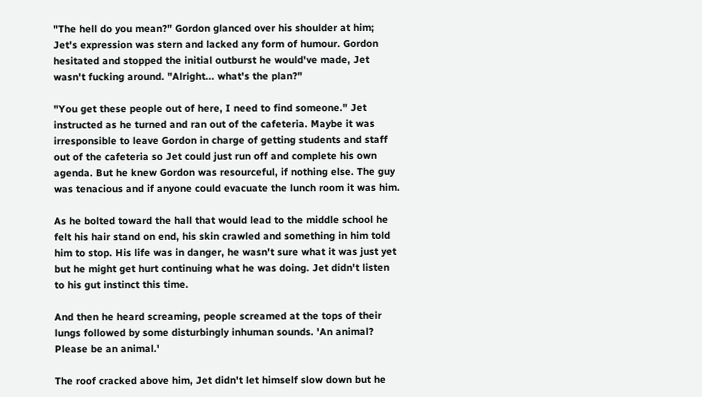"The hell do you mean?" Gordon glanced over his shoulder at him; Jet's expression was stern and lacked any form of humour. Gordon hesitated and stopped the initial outburst he would've made, Jet wasn't fucking around. "Alright... what's the plan?"

"You get these people out of here, I need to find someone." Jet instructed as he turned and ran out of the cafeteria. Maybe it was irresponsible to leave Gordon in charge of getting students and staff out of the cafeteria so Jet could just run off and complete his own agenda. But he knew Gordon was resourceful, if nothing else. The guy was tenacious and if anyone could evacuate the lunch room it was him.

As he bolted toward the hall that would lead to the middle school he felt his hair stand on end, his skin crawled and something in him told him to stop. His life was in danger, he wasn't sure what it was just yet but he might get hurt continuing what he was doing. Jet didn't listen to his gut instinct this time.

And then he heard screaming, people screamed at the tops of their lungs followed by some disturbingly inhuman sounds. 'An animal? Please be an animal.'

The roof cracked above him, Jet didn't let himself slow down but he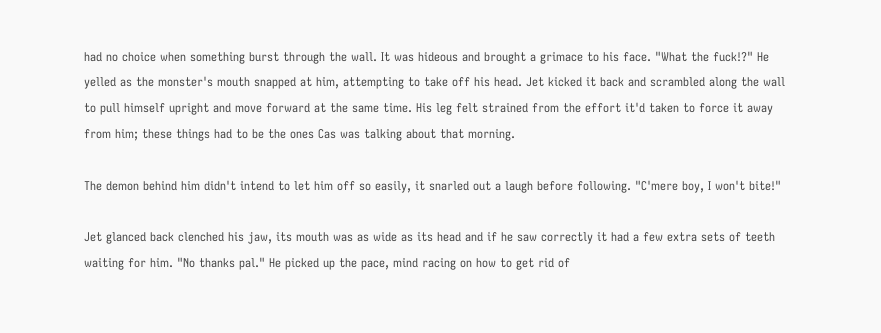had no choice when something burst through the wall. It was hideous and brought a grimace to his face. "What the fuck!?" He yelled as the monster's mouth snapped at him, attempting to take off his head. Jet kicked it back and scrambled along the wall to pull himself upright and move forward at the same time. His leg felt strained from the effort it'd taken to force it away from him; these things had to be the ones Cas was talking about that morning.

The demon behind him didn't intend to let him off so easily, it snarled out a laugh before following. "C'mere boy, I won't bite!"

Jet glanced back clenched his jaw, its mouth was as wide as its head and if he saw correctly it had a few extra sets of teeth waiting for him. "No thanks pal." He picked up the pace, mind racing on how to get rid of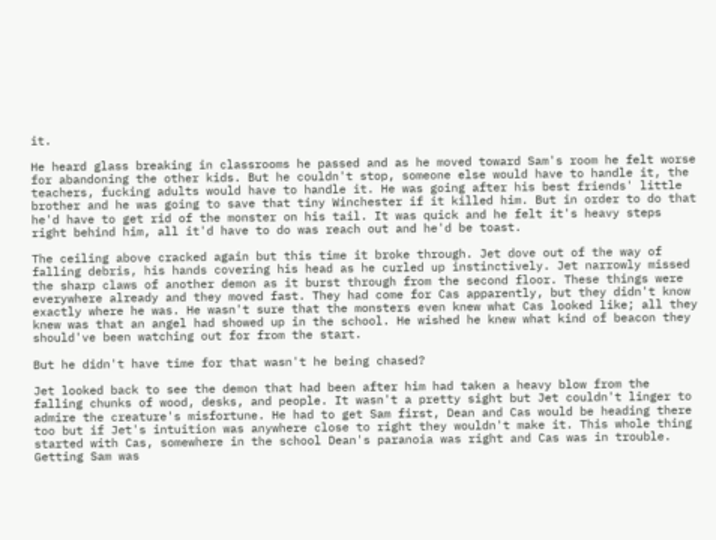it.

He heard glass breaking in classrooms he passed and as he moved toward Sam's room he felt worse for abandoning the other kids. But he couldn't stop, someone else would have to handle it, the teachers, fucking adults would have to handle it. He was going after his best friends' little brother and he was going to save that tiny Winchester if it killed him. But in order to do that he'd have to get rid of the monster on his tail. It was quick and he felt it's heavy steps right behind him, all it'd have to do was reach out and he'd be toast.

The ceiling above cracked again but this time it broke through. Jet dove out of the way of falling debris, his hands covering his head as he curled up instinctively. Jet narrowly missed the sharp claws of another demon as it burst through from the second floor. These things were everywhere already and they moved fast. They had come for Cas apparently, but they didn't know exactly where he was. He wasn't sure that the monsters even knew what Cas looked like; all they knew was that an angel had showed up in the school. He wished he knew what kind of beacon they should've been watching out for from the start.

But he didn't have time for that wasn't he being chased?

Jet looked back to see the demon that had been after him had taken a heavy blow from the falling chunks of wood, desks, and people. It wasn't a pretty sight but Jet couldn't linger to admire the creature's misfortune. He had to get Sam first, Dean and Cas would be heading there too but if Jet's intuition was anywhere close to right they wouldn't make it. This whole thing started with Cas, somewhere in the school Dean's paranoia was right and Cas was in trouble. Getting Sam was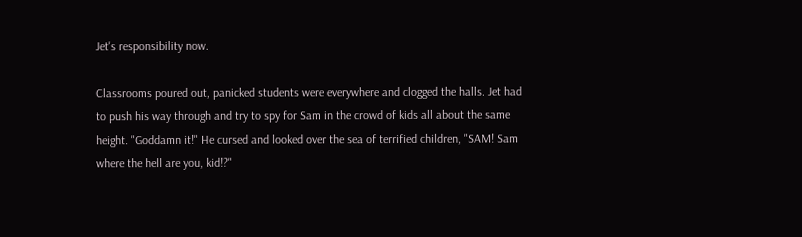Jet's responsibility now.

Classrooms poured out, panicked students were everywhere and clogged the halls. Jet had to push his way through and try to spy for Sam in the crowd of kids all about the same height. "Goddamn it!" He cursed and looked over the sea of terrified children, "SAM! Sam where the hell are you, kid!?"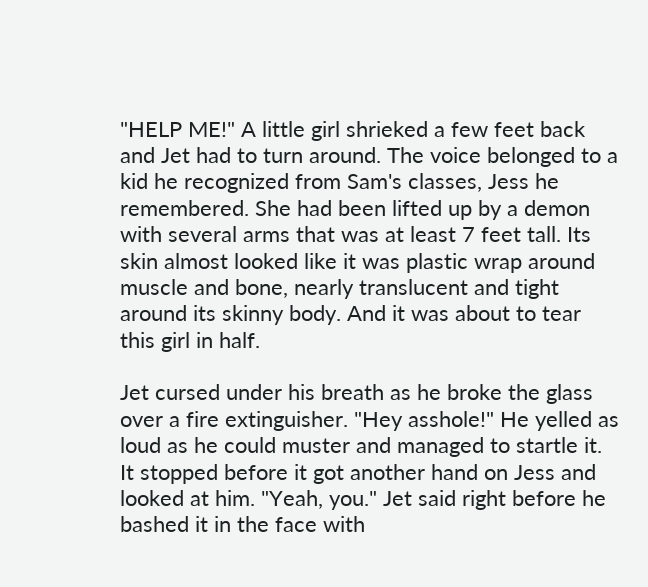"HELP ME!" A little girl shrieked a few feet back and Jet had to turn around. The voice belonged to a kid he recognized from Sam's classes, Jess he remembered. She had been lifted up by a demon with several arms that was at least 7 feet tall. Its skin almost looked like it was plastic wrap around muscle and bone, nearly translucent and tight around its skinny body. And it was about to tear this girl in half.

Jet cursed under his breath as he broke the glass over a fire extinguisher. "Hey asshole!" He yelled as loud as he could muster and managed to startle it. It stopped before it got another hand on Jess and looked at him. "Yeah, you." Jet said right before he bashed it in the face with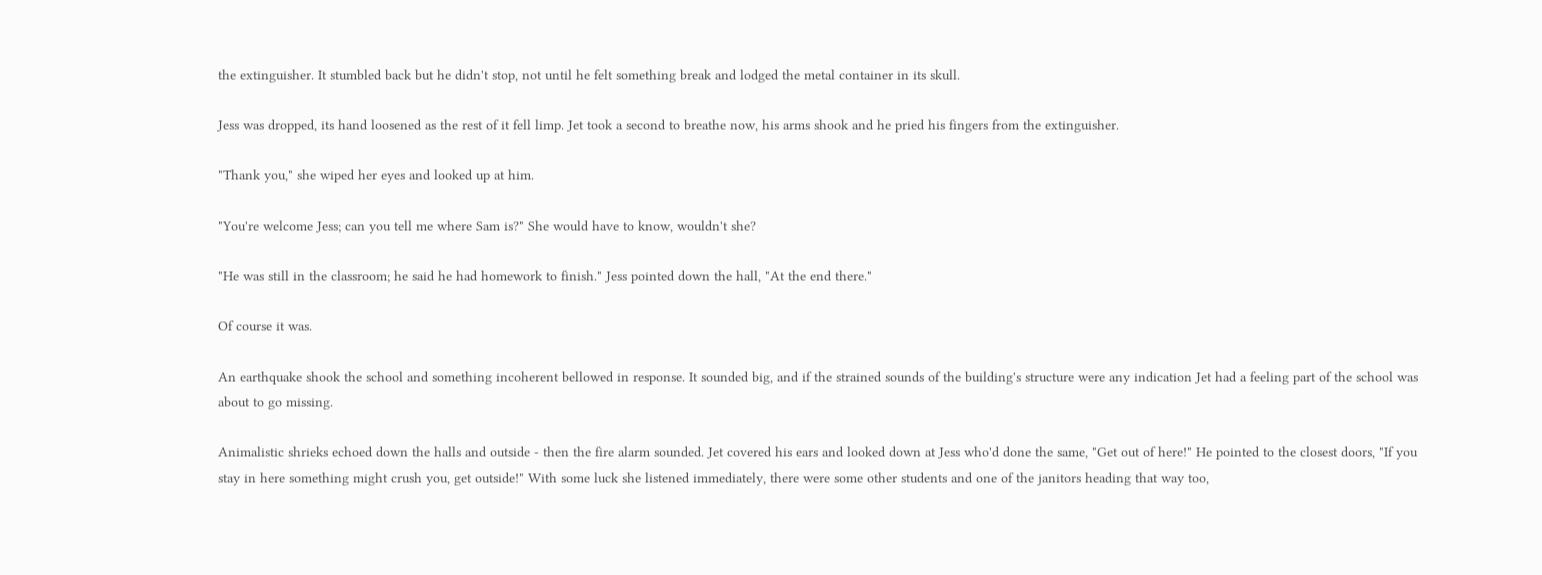the extinguisher. It stumbled back but he didn't stop, not until he felt something break and lodged the metal container in its skull.

Jess was dropped, its hand loosened as the rest of it fell limp. Jet took a second to breathe now, his arms shook and he pried his fingers from the extinguisher.

"Thank you," she wiped her eyes and looked up at him.

"You're welcome Jess; can you tell me where Sam is?" She would have to know, wouldn't she?

"He was still in the classroom; he said he had homework to finish." Jess pointed down the hall, "At the end there."

Of course it was.

An earthquake shook the school and something incoherent bellowed in response. It sounded big, and if the strained sounds of the building's structure were any indication Jet had a feeling part of the school was about to go missing.

Animalistic shrieks echoed down the halls and outside - then the fire alarm sounded. Jet covered his ears and looked down at Jess who'd done the same, "Get out of here!" He pointed to the closest doors, "If you stay in here something might crush you, get outside!" With some luck she listened immediately, there were some other students and one of the janitors heading that way too,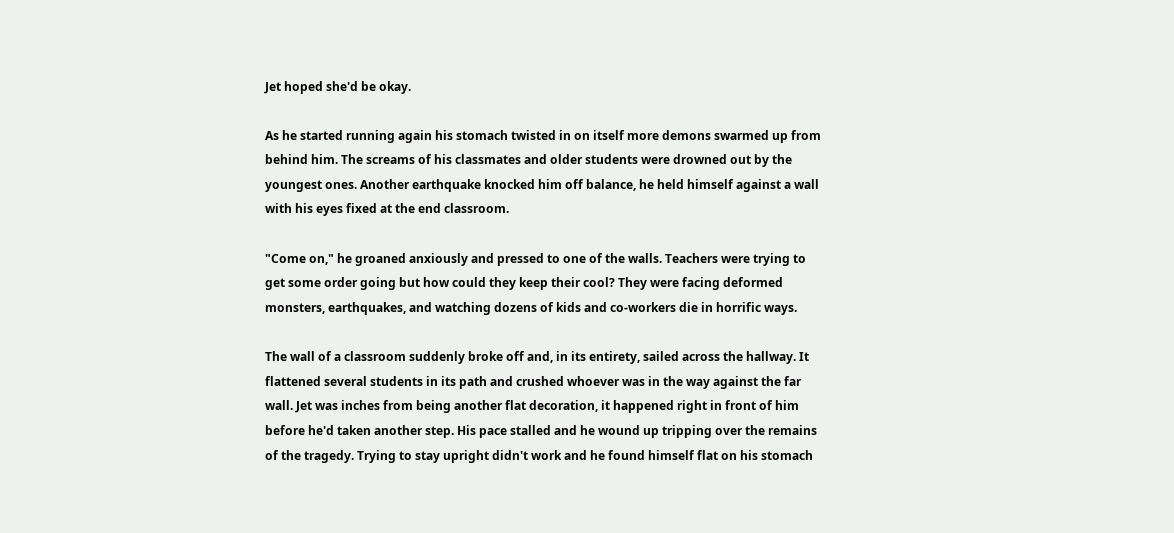Jet hoped she'd be okay.

As he started running again his stomach twisted in on itself more demons swarmed up from behind him. The screams of his classmates and older students were drowned out by the youngest ones. Another earthquake knocked him off balance, he held himself against a wall with his eyes fixed at the end classroom.

"Come on," he groaned anxiously and pressed to one of the walls. Teachers were trying to get some order going but how could they keep their cool? They were facing deformed monsters, earthquakes, and watching dozens of kids and co-workers die in horrific ways.

The wall of a classroom suddenly broke off and, in its entirety, sailed across the hallway. It flattened several students in its path and crushed whoever was in the way against the far wall. Jet was inches from being another flat decoration, it happened right in front of him before he'd taken another step. His pace stalled and he wound up tripping over the remains of the tragedy. Trying to stay upright didn't work and he found himself flat on his stomach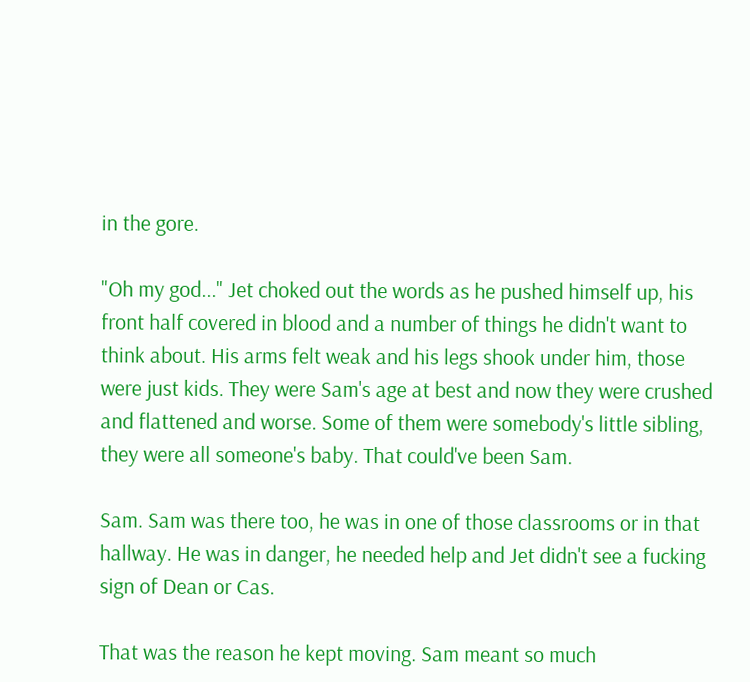in the gore.

"Oh my god..." Jet choked out the words as he pushed himself up, his front half covered in blood and a number of things he didn't want to think about. His arms felt weak and his legs shook under him, those were just kids. They were Sam's age at best and now they were crushed and flattened and worse. Some of them were somebody's little sibling, they were all someone's baby. That could've been Sam.

Sam. Sam was there too, he was in one of those classrooms or in that hallway. He was in danger, he needed help and Jet didn't see a fucking sign of Dean or Cas.

That was the reason he kept moving. Sam meant so much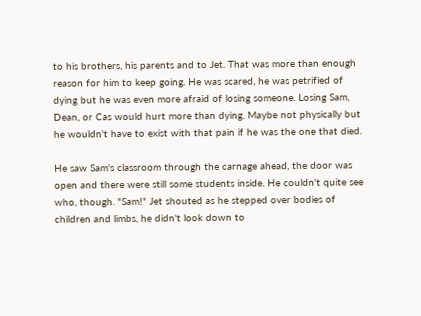to his brothers, his parents and to Jet. That was more than enough reason for him to keep going. He was scared, he was petrified of dying but he was even more afraid of losing someone. Losing Sam, Dean, or Cas would hurt more than dying. Maybe not physically but he wouldn't have to exist with that pain if he was the one that died.

He saw Sam's classroom through the carnage ahead, the door was open and there were still some students inside. He couldn't quite see who, though. "Sam!" Jet shouted as he stepped over bodies of children and limbs, he didn't look down to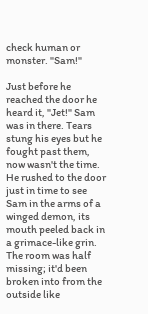check human or monster. "Sam!"

Just before he reached the door he heard it, "Jet!" Sam was in there. Tears stung his eyes but he fought past them, now wasn't the time. He rushed to the door just in time to see Sam in the arms of a winged demon, its mouth peeled back in a grimace-like grin. The room was half missing; it'd been broken into from the outside like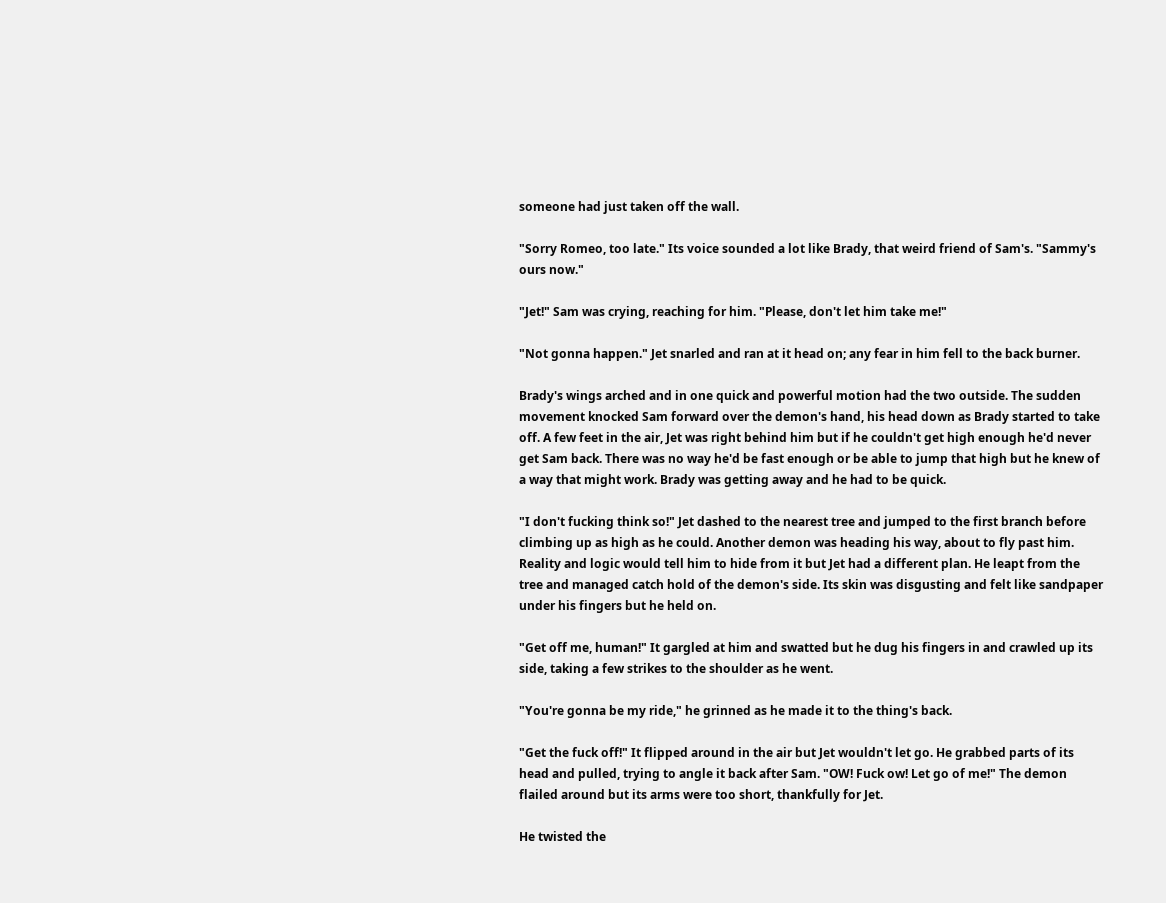someone had just taken off the wall.

"Sorry Romeo, too late." Its voice sounded a lot like Brady, that weird friend of Sam's. "Sammy's ours now."

"Jet!" Sam was crying, reaching for him. "Please, don't let him take me!"

"Not gonna happen." Jet snarled and ran at it head on; any fear in him fell to the back burner.

Brady's wings arched and in one quick and powerful motion had the two outside. The sudden movement knocked Sam forward over the demon's hand, his head down as Brady started to take off. A few feet in the air, Jet was right behind him but if he couldn't get high enough he'd never get Sam back. There was no way he'd be fast enough or be able to jump that high but he knew of a way that might work. Brady was getting away and he had to be quick.

"I don't fucking think so!" Jet dashed to the nearest tree and jumped to the first branch before climbing up as high as he could. Another demon was heading his way, about to fly past him. Reality and logic would tell him to hide from it but Jet had a different plan. He leapt from the tree and managed catch hold of the demon's side. Its skin was disgusting and felt like sandpaper under his fingers but he held on.

"Get off me, human!" It gargled at him and swatted but he dug his fingers in and crawled up its side, taking a few strikes to the shoulder as he went.

"You're gonna be my ride," he grinned as he made it to the thing's back.

"Get the fuck off!" It flipped around in the air but Jet wouldn't let go. He grabbed parts of its head and pulled, trying to angle it back after Sam. "OW! Fuck ow! Let go of me!" The demon flailed around but its arms were too short, thankfully for Jet.

He twisted the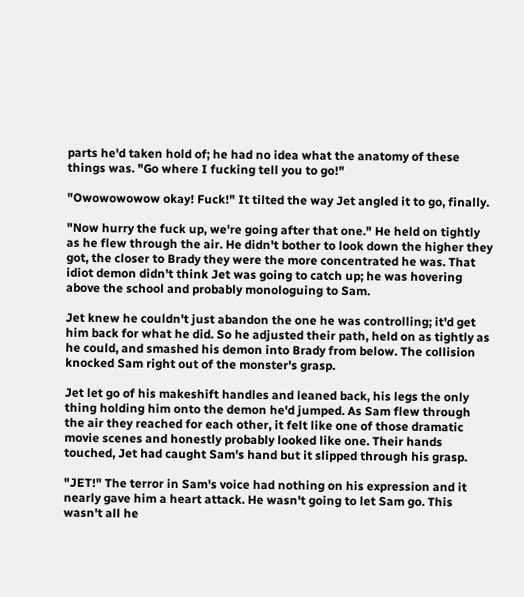parts he'd taken hold of; he had no idea what the anatomy of these things was. "Go where I fucking tell you to go!"

"Owowowowow okay! Fuck!" It tilted the way Jet angled it to go, finally.

"Now hurry the fuck up, we're going after that one." He held on tightly as he flew through the air. He didn't bother to look down the higher they got, the closer to Brady they were the more concentrated he was. That idiot demon didn't think Jet was going to catch up; he was hovering above the school and probably monologuing to Sam.

Jet knew he couldn't just abandon the one he was controlling; it'd get him back for what he did. So he adjusted their path, held on as tightly as he could, and smashed his demon into Brady from below. The collision knocked Sam right out of the monster's grasp.

Jet let go of his makeshift handles and leaned back, his legs the only thing holding him onto the demon he'd jumped. As Sam flew through the air they reached for each other, it felt like one of those dramatic movie scenes and honestly probably looked like one. Their hands touched, Jet had caught Sam's hand but it slipped through his grasp.

"JET!" The terror in Sam's voice had nothing on his expression and it nearly gave him a heart attack. He wasn't going to let Sam go. This wasn't all he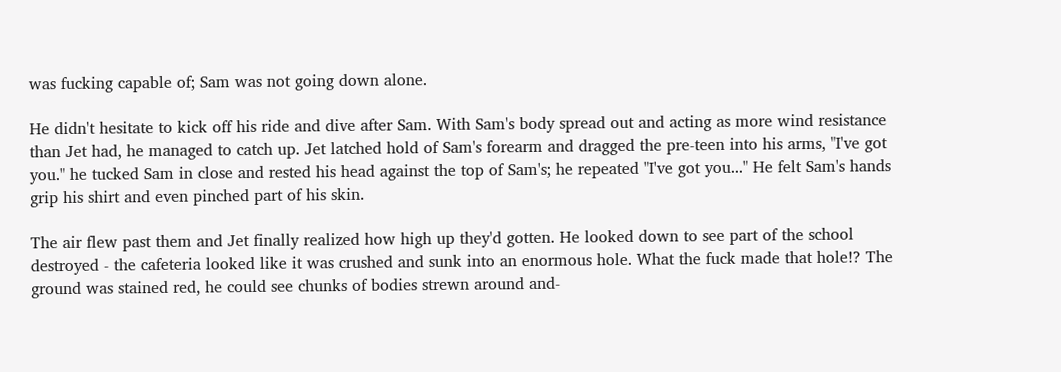was fucking capable of; Sam was not going down alone.

He didn't hesitate to kick off his ride and dive after Sam. With Sam's body spread out and acting as more wind resistance than Jet had, he managed to catch up. Jet latched hold of Sam's forearm and dragged the pre-teen into his arms, "I've got you." he tucked Sam in close and rested his head against the top of Sam's; he repeated "I've got you..." He felt Sam's hands grip his shirt and even pinched part of his skin.

The air flew past them and Jet finally realized how high up they'd gotten. He looked down to see part of the school destroyed - the cafeteria looked like it was crushed and sunk into an enormous hole. What the fuck made that hole!? The ground was stained red, he could see chunks of bodies strewn around and-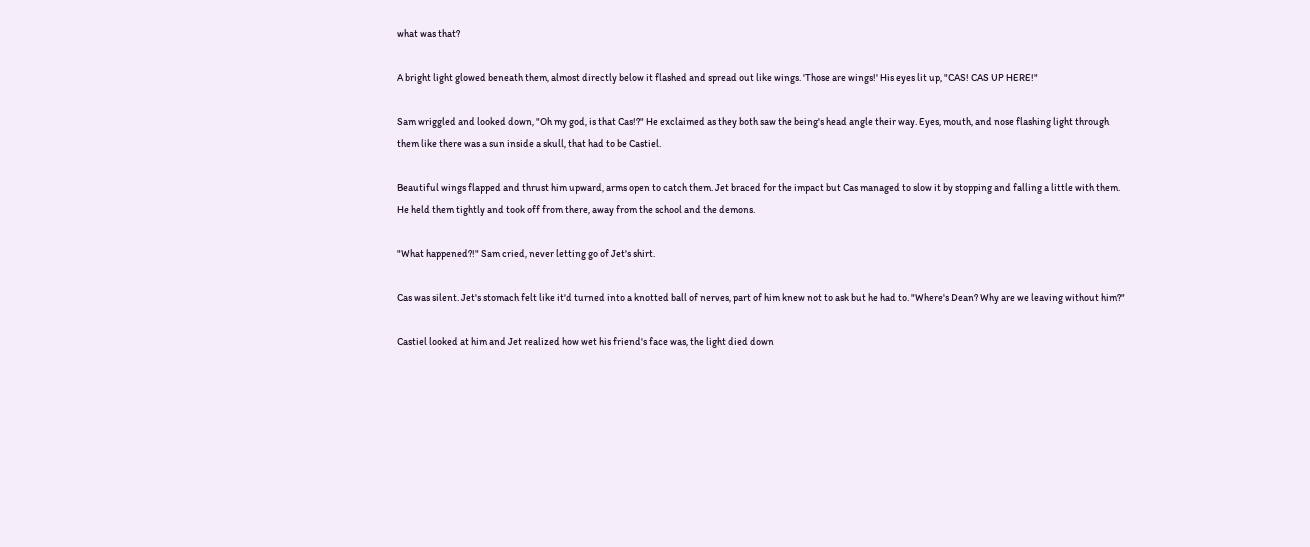what was that?

A bright light glowed beneath them, almost directly below it flashed and spread out like wings. 'Those are wings!' His eyes lit up, "CAS! CAS UP HERE!"

Sam wriggled and looked down, "Oh my god, is that Cas!?" He exclaimed as they both saw the being's head angle their way. Eyes, mouth, and nose flashing light through them like there was a sun inside a skull, that had to be Castiel.

Beautiful wings flapped and thrust him upward, arms open to catch them. Jet braced for the impact but Cas managed to slow it by stopping and falling a little with them. He held them tightly and took off from there, away from the school and the demons.

"What happened?!" Sam cried, never letting go of Jet's shirt.

Cas was silent. Jet's stomach felt like it'd turned into a knotted ball of nerves, part of him knew not to ask but he had to. "Where's Dean? Why are we leaving without him?"

Castiel looked at him and Jet realized how wet his friend's face was, the light died down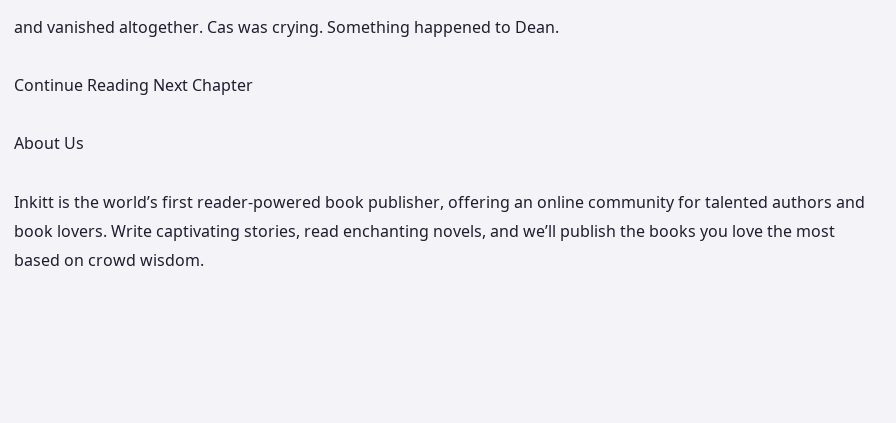and vanished altogether. Cas was crying. Something happened to Dean.

Continue Reading Next Chapter

About Us

Inkitt is the world’s first reader-powered book publisher, offering an online community for talented authors and book lovers. Write captivating stories, read enchanting novels, and we’ll publish the books you love the most based on crowd wisdom.